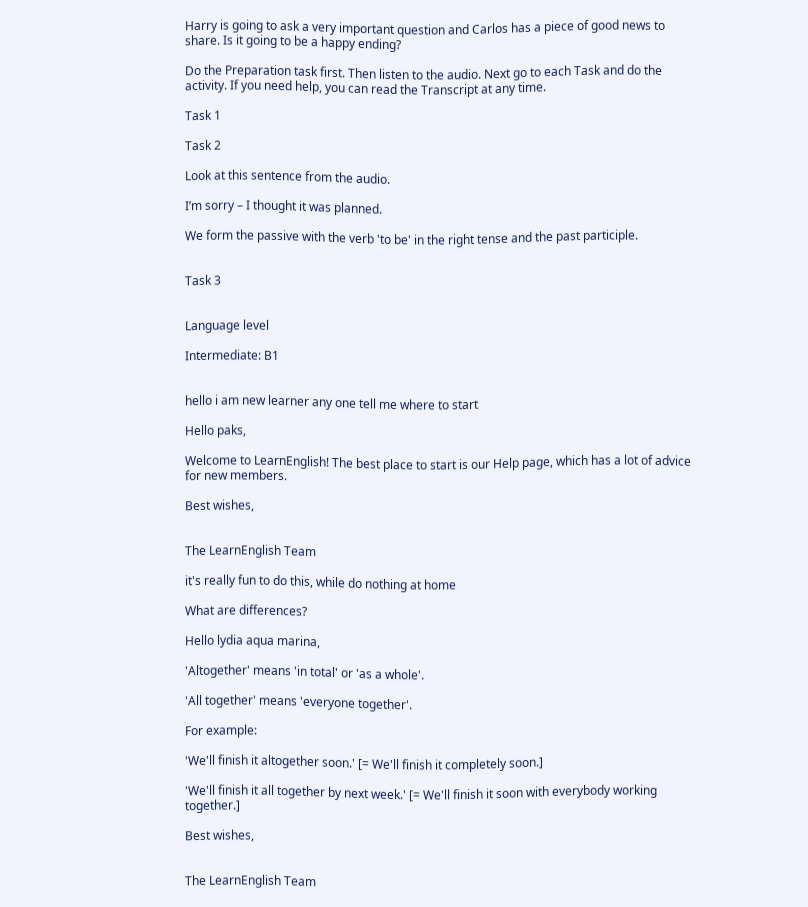Harry is going to ask a very important question and Carlos has a piece of good news to share. Is it going to be a happy ending?

Do the Preparation task first. Then listen to the audio. Next go to each Task and do the activity. If you need help, you can read the Transcript at any time.

Task 1

Task 2

Look at this sentence from the audio.

I’m sorry – I thought it was planned.

We form the passive with the verb 'to be' in the right tense and the past participle.


Task 3


Language level

Intermediate: B1


hello i am new learner any one tell me where to start

Hello paks,

Welcome to LearnEnglish! The best place to start is our Help page, which has a lot of advice for new members.

Best wishes,


The LearnEnglish Team

it's really fun to do this, while do nothing at home

What are differences?

Hello lydia aqua marina,

'Altogether' means 'in total' or 'as a whole'.

'All together' means 'everyone together'.

For example:

'We'll finish it altogether soon.' [= We'll finish it completely soon.]

'We'll finish it all together by next week.' [= We'll finish it soon with everybody working together.]

Best wishes,


The LearnEnglish Team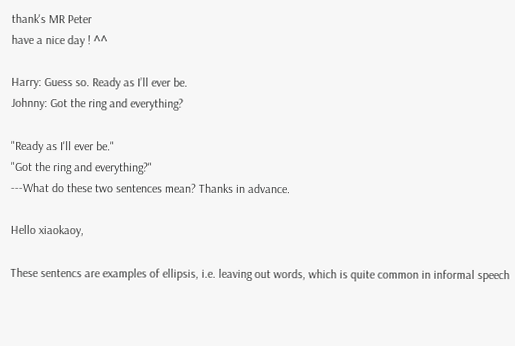thank's MR Peter
have a nice day ! ^^

Harry: Guess so. Ready as I’ll ever be.
Johnny: Got the ring and everything?

"Ready as I'll ever be."
"Got the ring and everything?"
---What do these two sentences mean? Thanks in advance.

Hello xiaokaoy,

These sentencs are examples of ellipsis, i.e. leaving out words, which is quite common in informal speech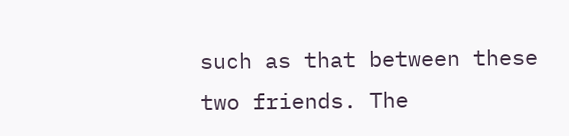such as that between these two friends. The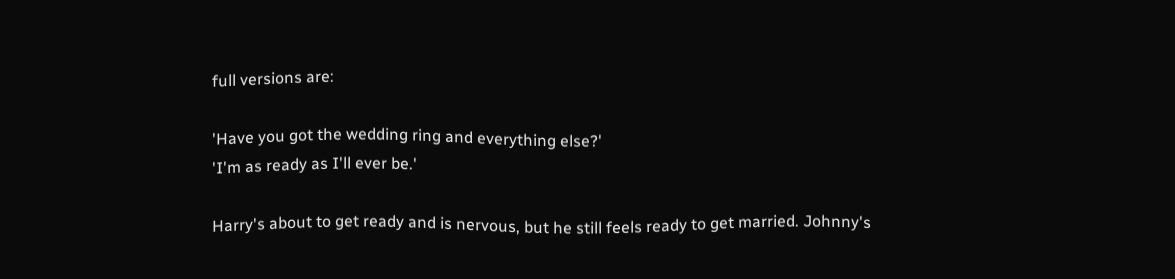full versions are:

'Have you got the wedding ring and everything else?'
'I'm as ready as I'll ever be.'

Harry's about to get ready and is nervous, but he still feels ready to get married. Johnny's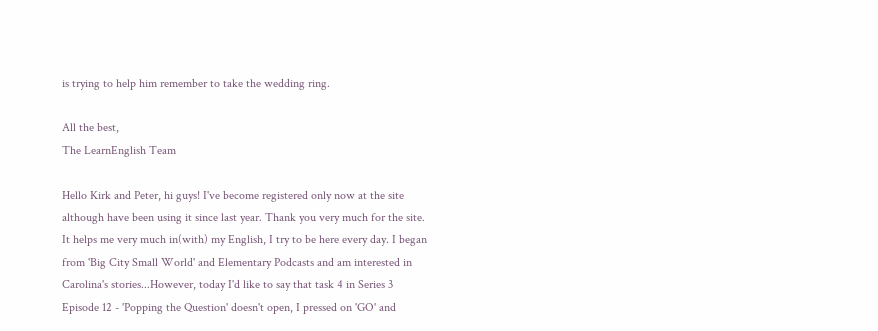is trying to help him remember to take the wedding ring.

All the best,
The LearnEnglish Team

Hello Kirk and Peter, hi guys! I've become registered only now at the site although have been using it since last year. Thank you very much for the site. It helps me very much in(with) my English, I try to be here every day. I began from 'Big City Small World' and Elementary Podcasts and am interested in Carolina's stories...However, today I'd like to say that task 4 in Series 3 Episode 12 - 'Popping the Question' doesn't open, I pressed on 'GO' and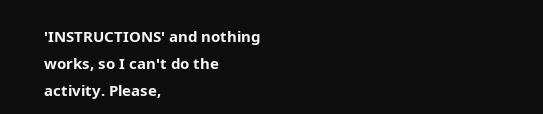'INSTRUCTIONS' and nothing works, so I can't do the activity. Please,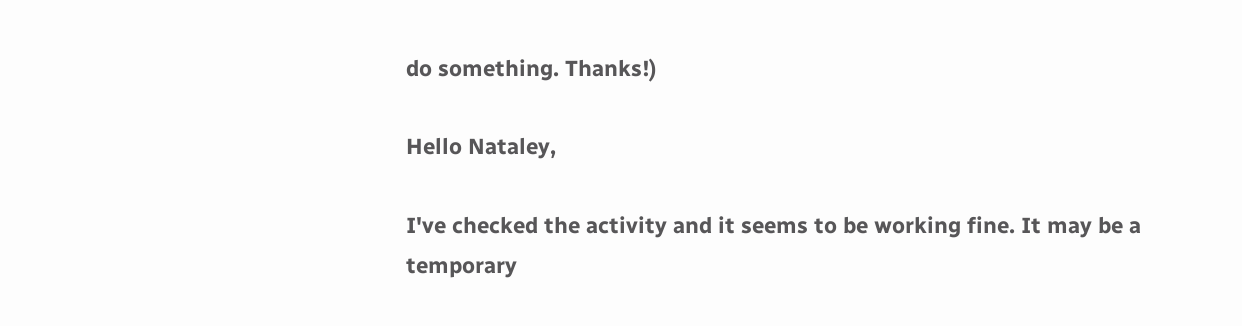do something. Thanks!)

Hello Nataley,

I've checked the activity and it seems to be working fine. It may be a temporary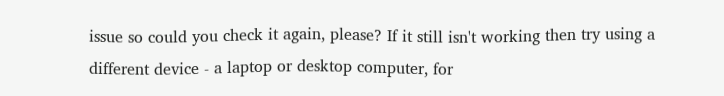issue so could you check it again, please? If it still isn't working then try using a different device - a laptop or desktop computer, for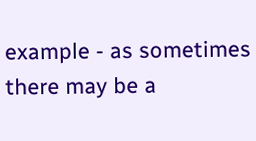example - as sometimes there may be a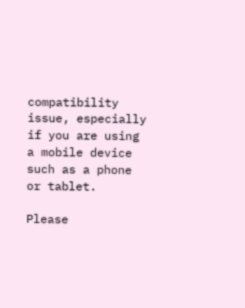compatibility issue, especially if you are using a mobile device such as a phone or tablet.

Please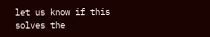let us know if this solves the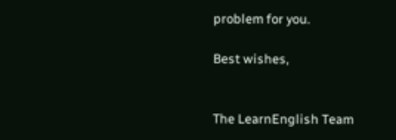problem for you.

Best wishes,


The LearnEnglish Team